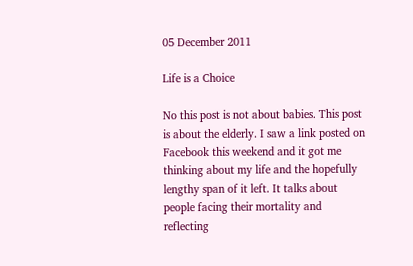05 December 2011

Life is a Choice

No this post is not about babies. This post is about the elderly. I saw a link posted on Facebook this weekend and it got me thinking about my life and the hopefully lengthy span of it left. It talks about people facing their mortality and reflecting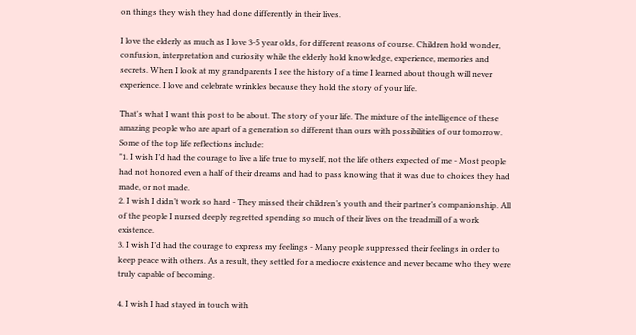on things they wish they had done differently in their lives.

I love the elderly as much as I love 3-5 year olds, for different reasons of course. Children hold wonder, confusion, interpretation and curiosity while the elderly hold knowledge, experience, memories and secrets. When I look at my grandparents I see the history of a time I learned about though will never experience. I love and celebrate wrinkles because they hold the story of your life.

That's what I want this post to be about. The story of your life. The mixture of the intelligence of these amazing people who are apart of a generation so different than ours with possibilities of our tomorrow. Some of the top life reflections include:
"1. I wish I’d had the courage to live a life true to myself, not the life others expected of me - Most people had not honored even a half of their dreams and had to pass knowing that it was due to choices they had made, or not made.
2. I wish I didn’t work so hard - They missed their children’s youth and their partner’s companionship. All of the people I nursed deeply regretted spending so much of their lives on the treadmill of a work existence.
3. I wish I’d had the courage to express my feelings - Many people suppressed their feelings in order to keep peace with others. As a result, they settled for a mediocre existence and never became who they were truly capable of becoming.

4. I wish I had stayed in touch with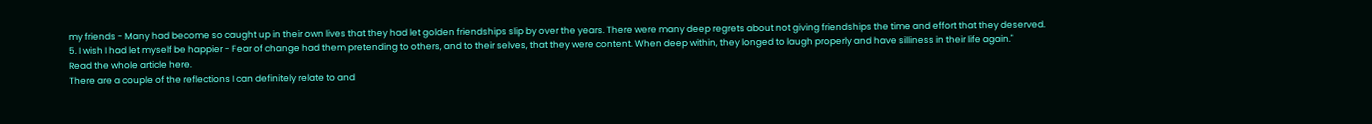my friends - Many had become so caught up in their own lives that they had let golden friendships slip by over the years. There were many deep regrets about not giving friendships the time and effort that they deserved.
5. I wish I had let myself be happier - Fear of change had them pretending to others, and to their selves, that they were content. When deep within, they longed to laugh properly and have silliness in their life again."
Read the whole article here.
There are a couple of the reflections I can definitely relate to and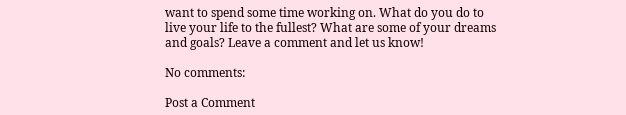want to spend some time working on. What do you do to live your life to the fullest? What are some of your dreams and goals? Leave a comment and let us know!

No comments:

Post a Comment